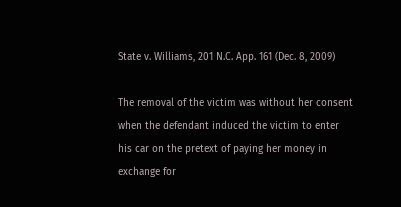State v. Williams, 201 N.C. App. 161 (Dec. 8, 2009)

The removal of the victim was without her consent when the defendant induced the victim to enter his car on the pretext of paying her money in exchange for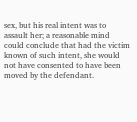sex, but his real intent was to assault her; a reasonable mind could conclude that had the victim known of such intent, she would not have consented to have been moved by the defendant.